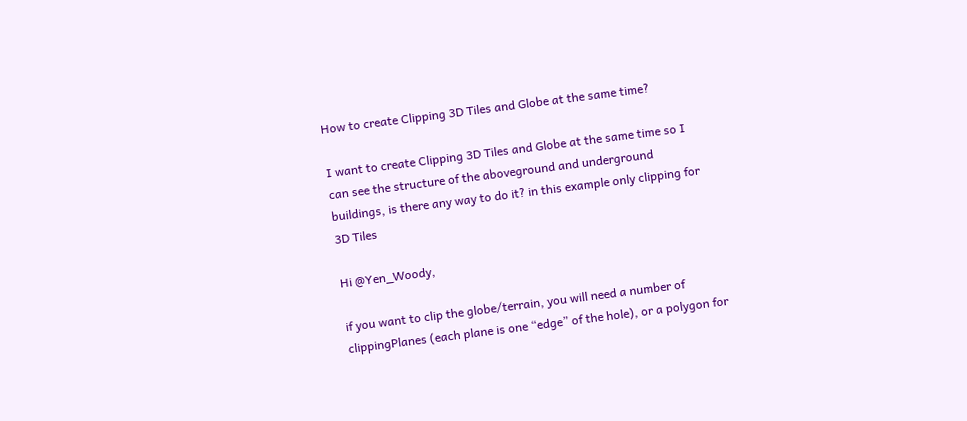How to create Clipping 3D Tiles and Globe at the same time?

I want to create Clipping 3D Tiles and Globe at the same time so I can see the structure of the aboveground and underground buildings, is there any way to do it? in this example only clipping for 3D Tiles

Hi @Yen_Woody,

if you want to clip the globe/terrain, you will need a number of clippingPlanes (each plane is one “edge” of the hole), or a polygon for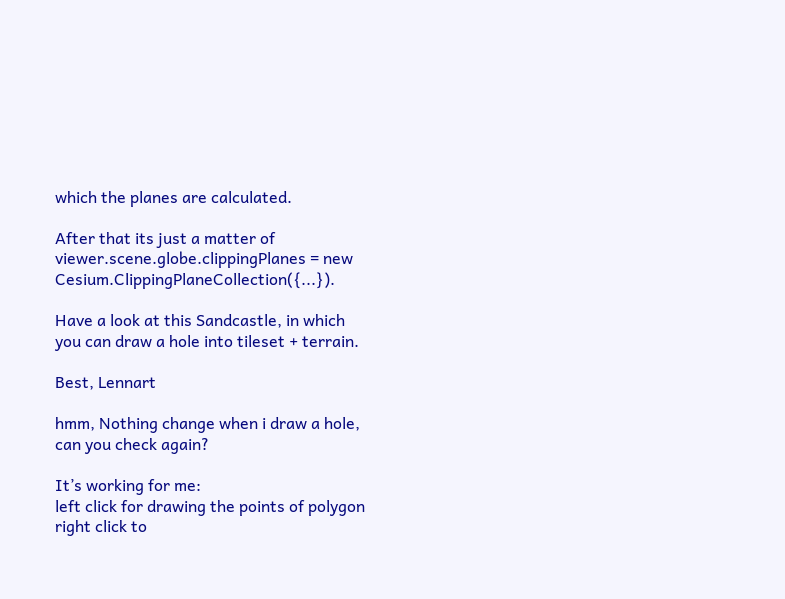which the planes are calculated.

After that its just a matter of
viewer.scene.globe.clippingPlanes = new Cesium.ClippingPlaneCollection({...}).

Have a look at this Sandcastle, in which you can draw a hole into tileset + terrain.

Best, Lennart

hmm, Nothing change when i draw a hole, can you check again?

It’s working for me:
left click for drawing the points of polygon
right click to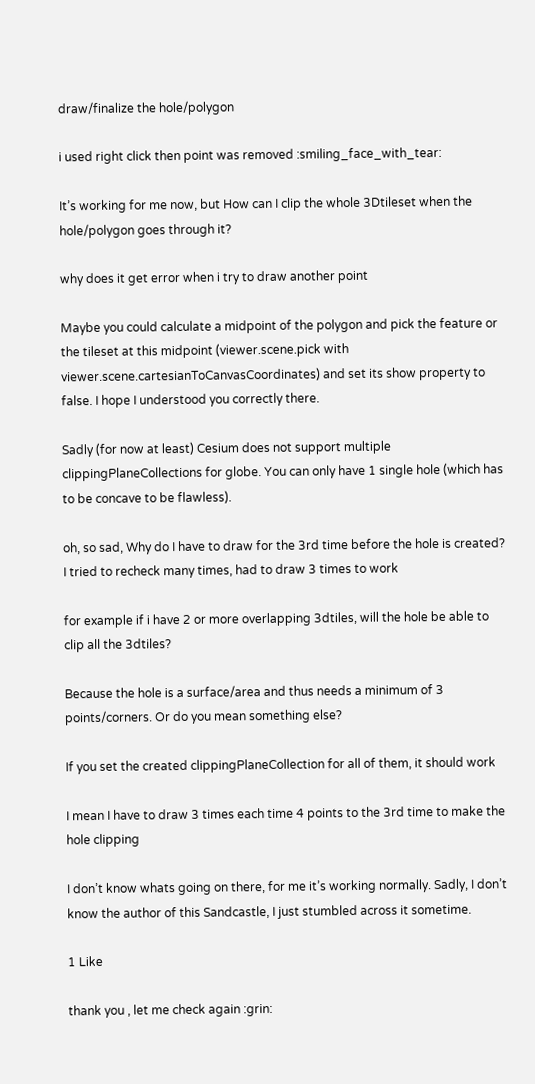draw/finalize the hole/polygon

i used right click then point was removed :smiling_face_with_tear:

It’s working for me now, but How can I clip the whole 3Dtileset when the hole/polygon goes through it?

why does it get error when i try to draw another point

Maybe you could calculate a midpoint of the polygon and pick the feature or the tileset at this midpoint (viewer.scene.pick with viewer.scene.cartesianToCanvasCoordinates) and set its show property to false. I hope I understood you correctly there.

Sadly (for now at least) Cesium does not support multiple clippingPlaneCollections for globe. You can only have 1 single hole (which has to be concave to be flawless).

oh, so sad, Why do I have to draw for the 3rd time before the hole is created? I tried to recheck many times, had to draw 3 times to work

for example if i have 2 or more overlapping 3dtiles, will the hole be able to clip all the 3dtiles?

Because the hole is a surface/area and thus needs a minimum of 3 points/corners. Or do you mean something else?

If you set the created clippingPlaneCollection for all of them, it should work

I mean I have to draw 3 times each time 4 points to the 3rd time to make the hole clipping

I don’t know whats going on there, for me it’s working normally. Sadly, I don’t know the author of this Sandcastle, I just stumbled across it sometime.

1 Like

thank you , let me check again :grin: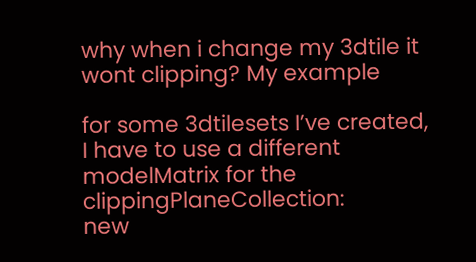why when i change my 3dtile it wont clipping? My example

for some 3dtilesets I’ve created, I have to use a different modelMatrix for the clippingPlaneCollection:
new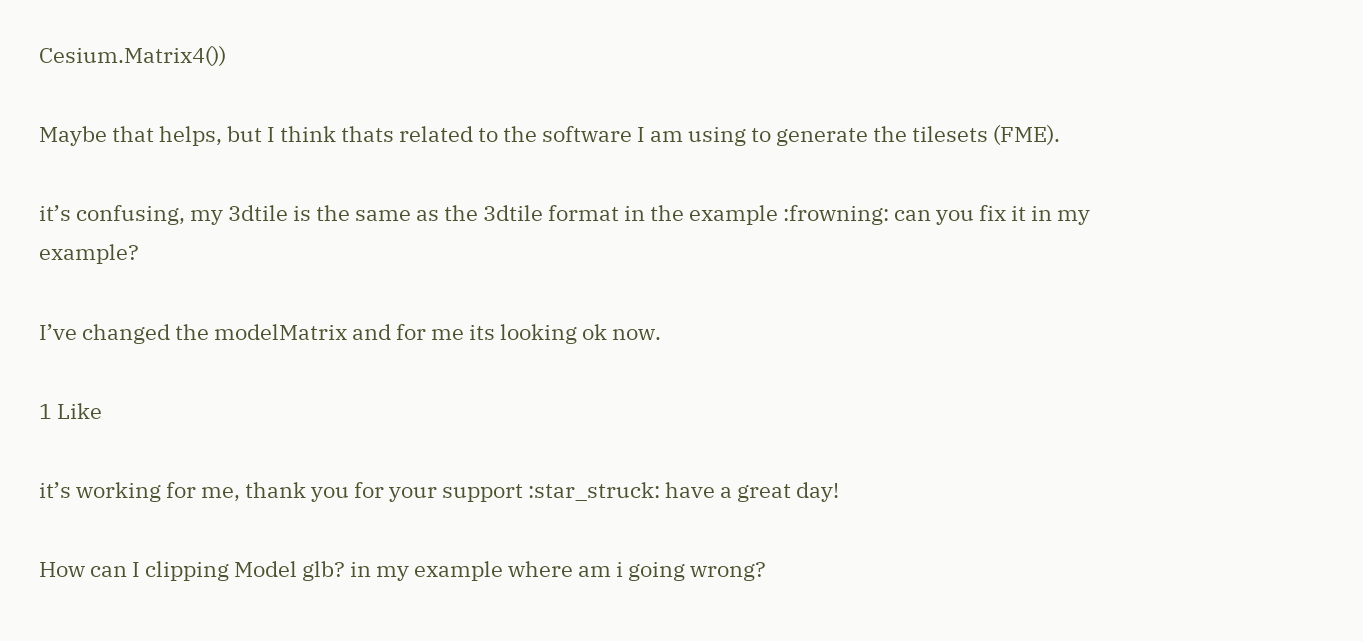Cesium.Matrix4())

Maybe that helps, but I think thats related to the software I am using to generate the tilesets (FME).

it’s confusing, my 3dtile is the same as the 3dtile format in the example :frowning: can you fix it in my example?

I’ve changed the modelMatrix and for me its looking ok now.

1 Like

it’s working for me, thank you for your support :star_struck: have a great day!

How can I clipping Model glb? in my example where am i going wrong?